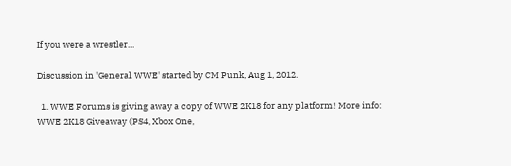If you were a wrestler...

Discussion in 'General WWE' started by CM Punk, Aug 1, 2012.

  1. WWE Forums is giving away a copy of WWE 2K18 for any platform! More info: WWE 2K18 Giveaway (PS4, Xbox One,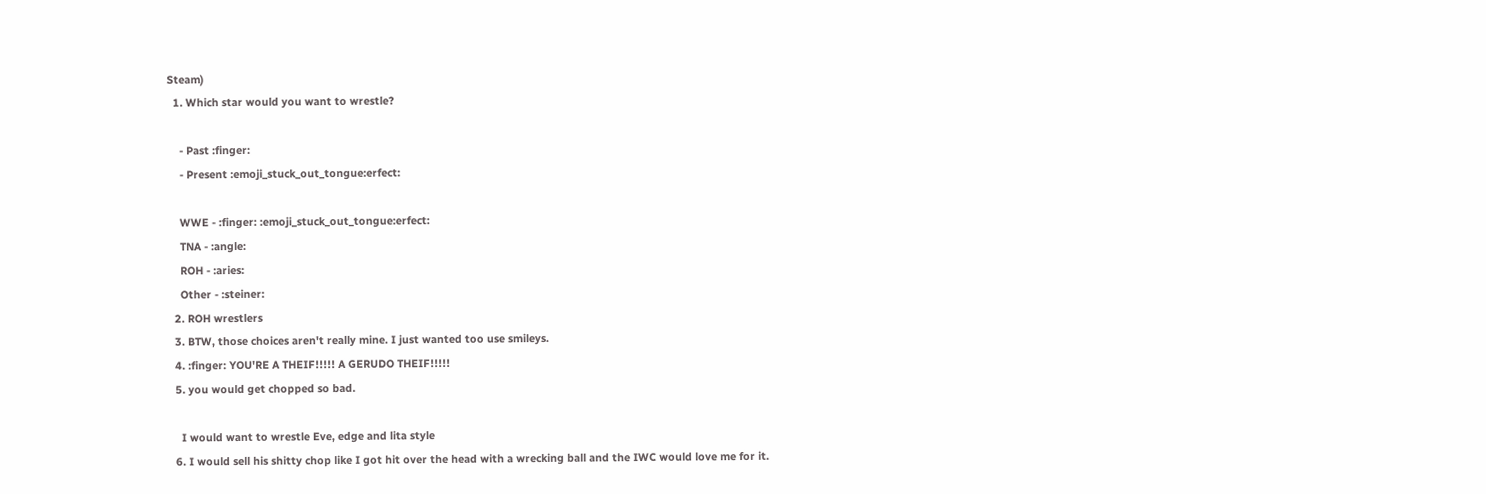Steam)
  1. Which star would you want to wrestle?

    - Past :finger:
    - Present :emoji_stuck_out_tongue:erfect:

    WWE - :finger: :emoji_stuck_out_tongue:erfect:
    TNA - :angle:
    ROH - :aries:
    Other - :steiner:
  2. ROH wrestlers
  3. BTW, those choices aren't really mine. I just wanted too use smileys.
  4. :finger: YOU'RE A THEIF!!!!! A GERUDO THEIF!!!!!
  5. you would get chopped so bad.

    I would want to wrestle Eve, edge and lita style
  6. I would sell his shitty chop like I got hit over the head with a wrecking ball and the IWC would love me for it.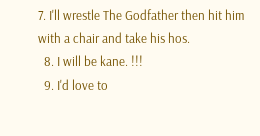7. I'll wrestle The Godfather then hit him with a chair and take his hos.
  8. I will be kane. !!!
  9. I'd love to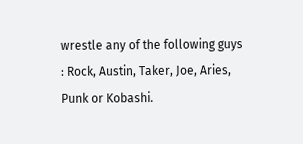wrestle any of the following guys : Rock, Austin, Taker, Joe, Aries, Punk or Kobashi.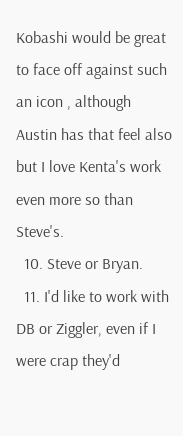Kobashi would be great to face off against such an icon , although Austin has that feel also but I love Kenta's work even more so than Steve's.
  10. Steve or Bryan.
  11. I'd like to work with DB or Ziggler, even if I were crap they'd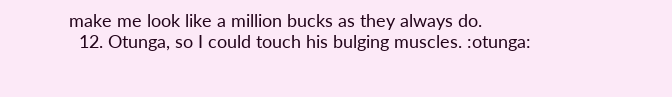make me look like a million bucks as they always do.
  12. Otunga, so I could touch his bulging muscles. :otunga: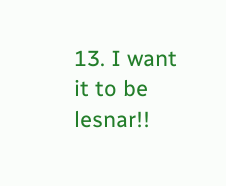13. I want it to be lesnar!!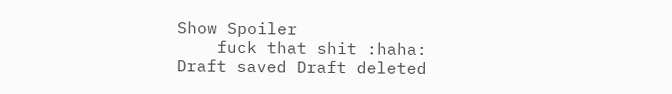Show Spoiler
    fuck that shit :haha:
Draft saved Draft deleted